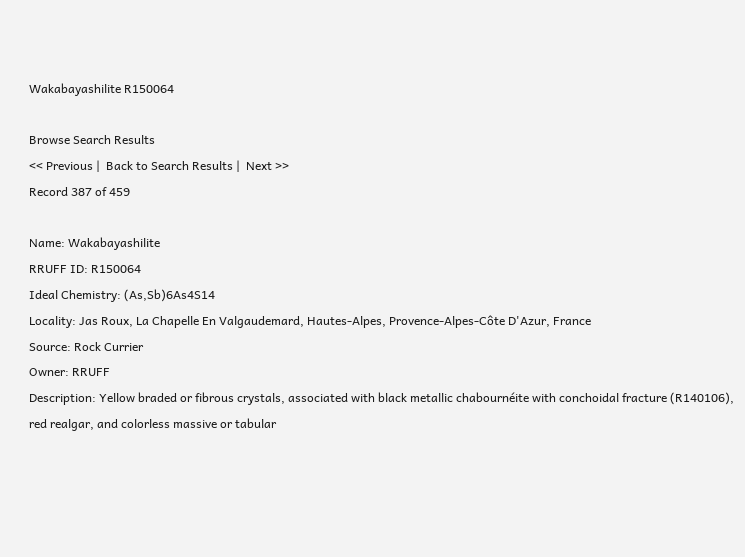Wakabayashilite R150064

Browse Search Results
<< Previous |  Back to Search Results |  Next >>
Record 387 of 459

Name: Wakabayashilite
RRUFF ID: R150064
Ideal Chemistry: (As,Sb)6As4S14
Locality: Jas Roux, La Chapelle En Valgaudemard, Hautes-Alpes, Provence-Alpes-Côte D'Azur, France
Source: Rock Currier
Owner: RRUFF
Description: Yellow braded or fibrous crystals, associated with black metallic chabournéite with conchoidal fracture (R140106), red realgar, and colorless massive or tabular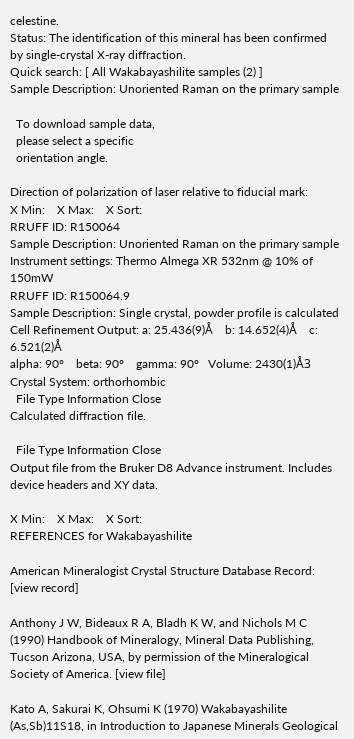celestine.
Status: The identification of this mineral has been confirmed by single-crystal X-ray diffraction.
Quick search: [ All Wakabayashilite samples (2) ]
Sample Description: Unoriented Raman on the primary sample

  To download sample data,
  please select a specific
  orientation angle.

Direction of polarization of laser relative to fiducial mark:
X Min:    X Max:    X Sort:
RRUFF ID: R150064
Sample Description: Unoriented Raman on the primary sample
Instrument settings: Thermo Almega XR 532nm @ 10% of 150mW
RRUFF ID: R150064.9
Sample Description: Single crystal, powder profile is calculated
Cell Refinement Output: a: 25.436(9)Å    b: 14.652(4)Å    c: 6.521(2)Å
alpha: 90°    beta: 90°    gamma: 90°   Volume: 2430(1)Å3    Crystal System: orthorhombic
  File Type Information Close
Calculated diffraction file.

  File Type Information Close
Output file from the Bruker D8 Advance instrument. Includes device headers and XY data.

X Min:    X Max:    X Sort:
REFERENCES for Wakabayashilite

American Mineralogist Crystal Structure Database Record: [view record]

Anthony J W, Bideaux R A, Bladh K W, and Nichols M C (1990) Handbook of Mineralogy, Mineral Data Publishing, Tucson Arizona, USA, by permission of the Mineralogical Society of America. [view file]

Kato A, Sakurai K, Ohsumi K (1970) Wakabayashilite (As,Sb)11S18, in Introduction to Japanese Minerals Geological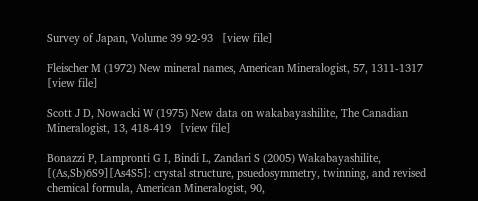Survey of Japan, Volume 39 92-93   [view file]

Fleischer M (1972) New mineral names, American Mineralogist, 57, 1311-1317   [view file]

Scott J D, Nowacki W (1975) New data on wakabayashilite, The Canadian Mineralogist, 13, 418-419   [view file]

Bonazzi P, Lampronti G I, Bindi L, Zandari S (2005) Wakabayashilite, [(As,Sb)6S9][As4S5]: crystal structure, psuedosymmetry, twinning, and revised chemical formula, American Mineralogist, 90,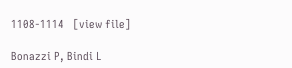1108-1114   [view file]

Bonazzi P, Bindi L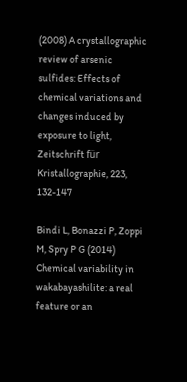(2008) A crystallographic review of arsenic sulfides: Effects of chemical variations and changes induced by exposure to light, Zeitschrift für Kristallographie, 223, 132-147

Bindi L, Bonazzi P, Zoppi M, Spry P G (2014) Chemical variability in wakabayashilite: a real feature or an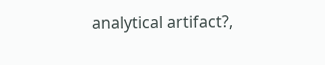analytical artifact?,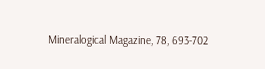Mineralogical Magazine, 78, 693-702